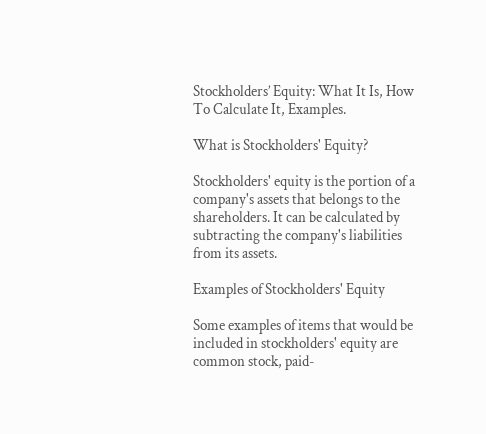Stockholders’ Equity: What It Is, How To Calculate It, Examples.

What is Stockholders' Equity?

Stockholders' equity is the portion of a company's assets that belongs to the shareholders. It can be calculated by subtracting the company's liabilities from its assets.

Examples of Stockholders' Equity

Some examples of items that would be included in stockholders' equity are common stock, paid-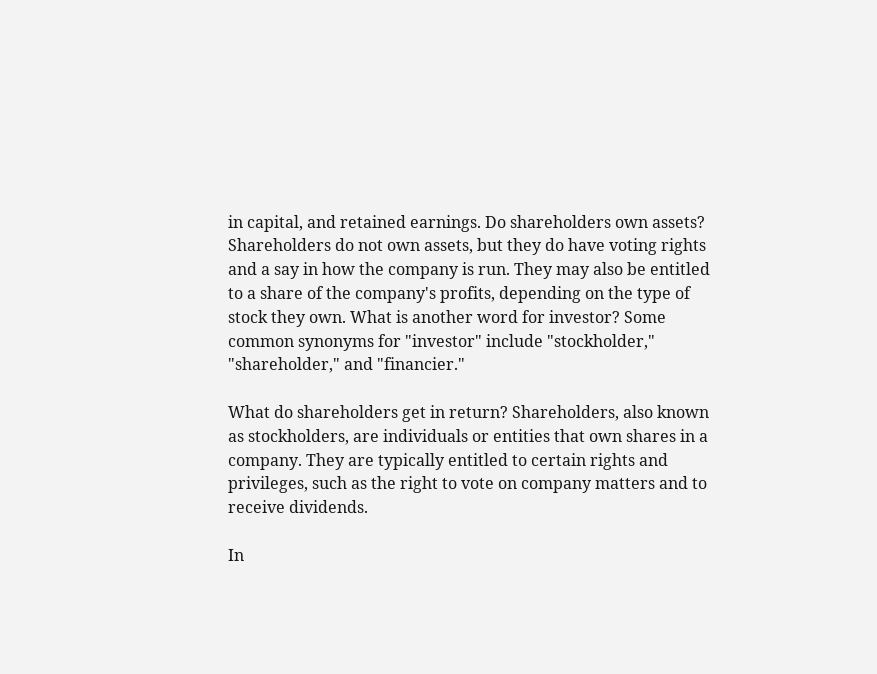in capital, and retained earnings. Do shareholders own assets? Shareholders do not own assets, but they do have voting rights and a say in how the company is run. They may also be entitled to a share of the company's profits, depending on the type of stock they own. What is another word for investor? Some common synonyms for "investor" include "stockholder," "shareholder," and "financier."

What do shareholders get in return? Shareholders, also known as stockholders, are individuals or entities that own shares in a company. They are typically entitled to certain rights and privileges, such as the right to vote on company matters and to receive dividends.

In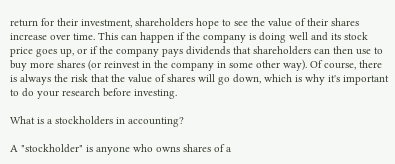return for their investment, shareholders hope to see the value of their shares increase over time. This can happen if the company is doing well and its stock price goes up, or if the company pays dividends that shareholders can then use to buy more shares (or reinvest in the company in some other way). Of course, there is always the risk that the value of shares will go down, which is why it's important to do your research before investing.

What is a stockholders in accounting?

A "stockholder" is anyone who owns shares of a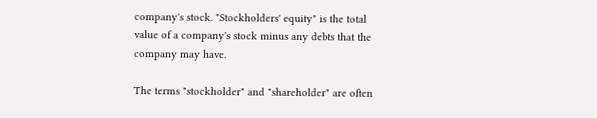company's stock. "Stockholders' equity" is the total value of a company's stock minus any debts that the company may have.

The terms "stockholder" and "shareholder" are often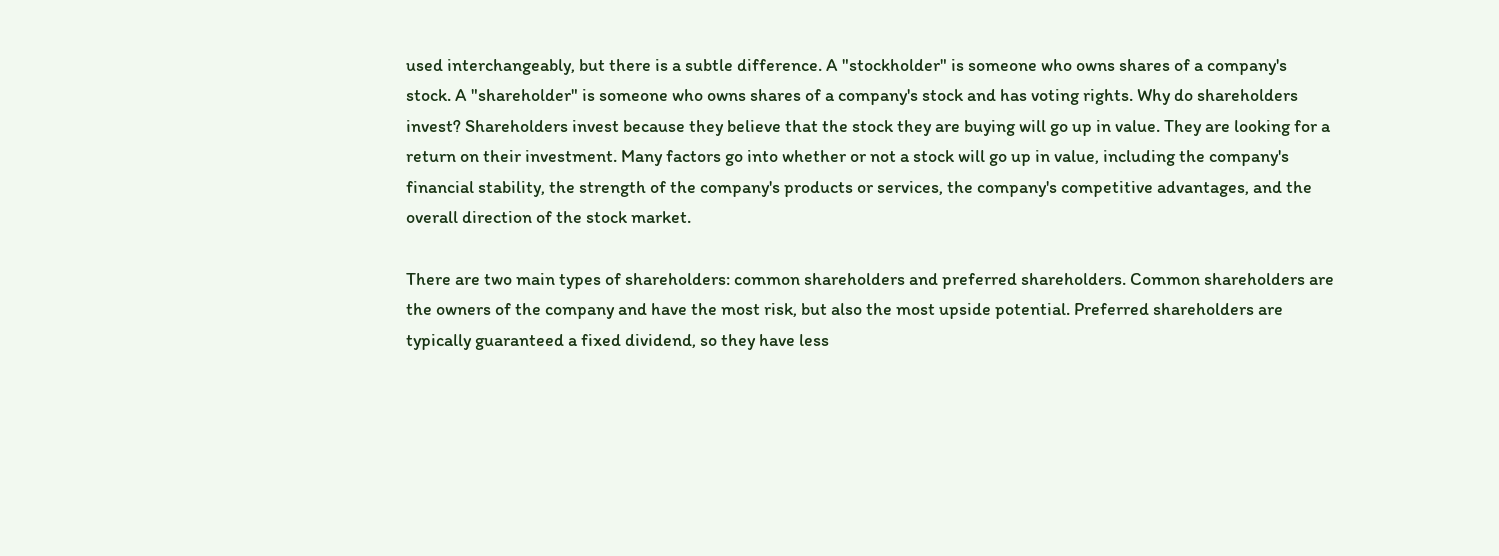used interchangeably, but there is a subtle difference. A "stockholder" is someone who owns shares of a company's stock. A "shareholder" is someone who owns shares of a company's stock and has voting rights. Why do shareholders invest? Shareholders invest because they believe that the stock they are buying will go up in value. They are looking for a return on their investment. Many factors go into whether or not a stock will go up in value, including the company's financial stability, the strength of the company's products or services, the company's competitive advantages, and the overall direction of the stock market.

There are two main types of shareholders: common shareholders and preferred shareholders. Common shareholders are the owners of the company and have the most risk, but also the most upside potential. Preferred shareholders are typically guaranteed a fixed dividend, so they have less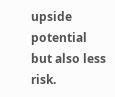upside potential but also less risk.